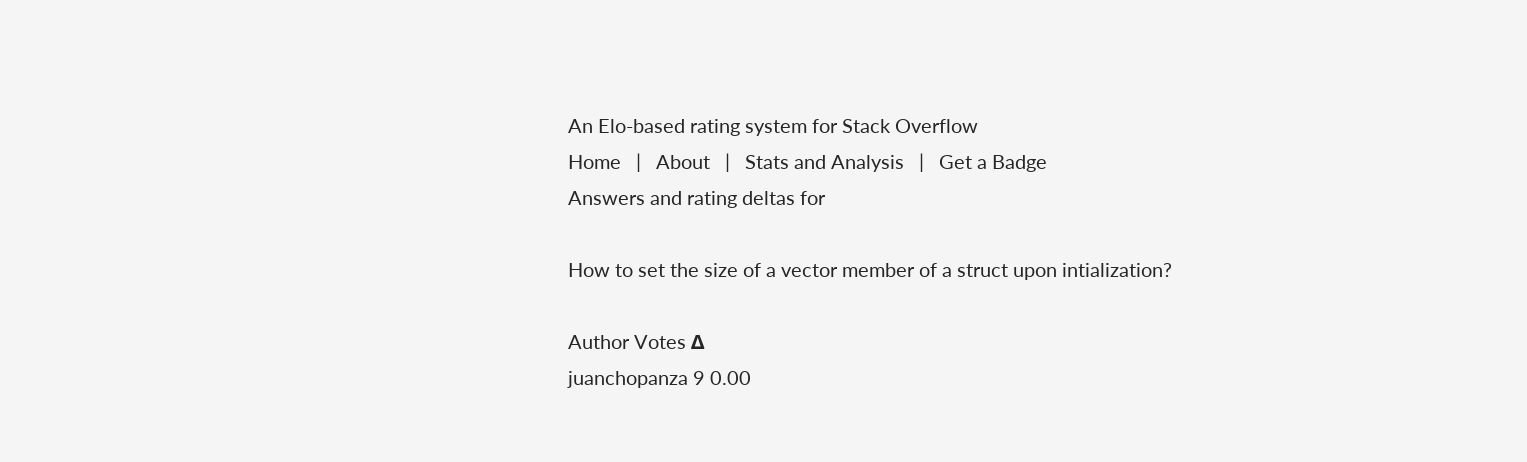An Elo-based rating system for Stack Overflow
Home   |   About   |   Stats and Analysis   |   Get a Badge
Answers and rating deltas for

How to set the size of a vector member of a struct upon intialization?

Author Votes Δ
juanchopanza 9 0.00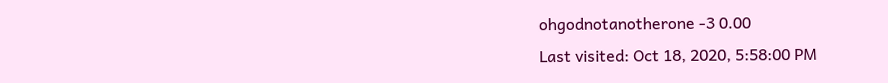ohgodnotanotherone -3 0.00
Last visited: Oct 18, 2020, 5:58:00 PM